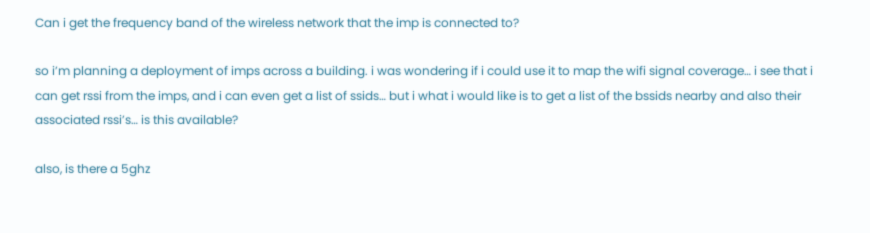Can i get the frequency band of the wireless network that the imp is connected to?

so i’m planning a deployment of imps across a building. i was wondering if i could use it to map the wifi signal coverage… i see that i can get rssi from the imps, and i can even get a list of ssids… but i what i would like is to get a list of the bssids nearby and also their associated rssi’s… is this available?

also, is there a 5ghz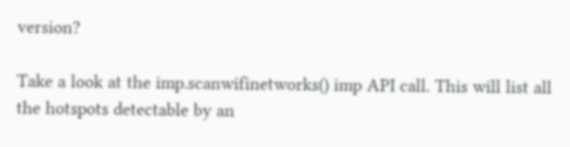version?

Take a look at the imp.scanwifinetworks() imp API call. This will list all the hotspots detectable by an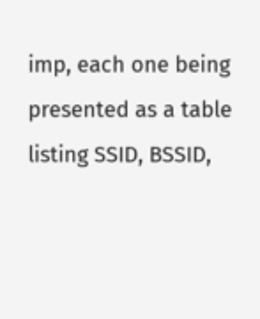imp, each one being presented as a table listing SSID, BSSID,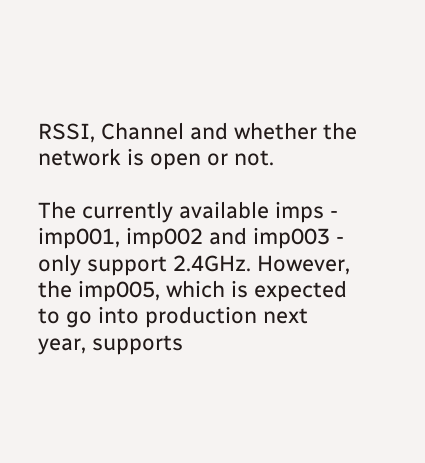RSSI, Channel and whether the network is open or not.

The currently available imps - imp001, imp002 and imp003 - only support 2.4GHz. However, the imp005, which is expected to go into production next year, supports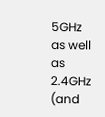5GHz as well as 2.4GHz (and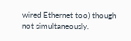wired Ethernet too) though not simultaneously.